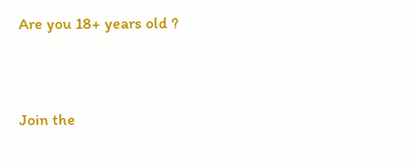Are you 18+ years old ?


Join the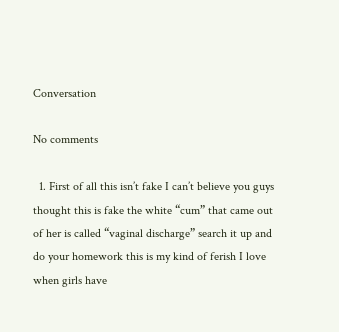Conversation

No comments

  1. First of all this isn’t fake I can’t believe you guys thought this is fake the white “cum” that came out of her is called “vaginal discharge” search it up and do your homework this is my kind of ferish I love when girls have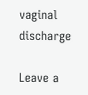vaginal discharge

Leave a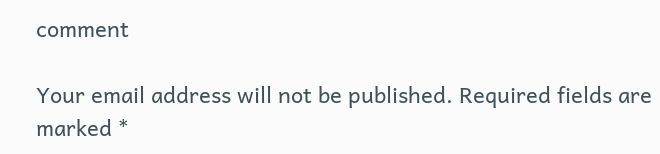comment

Your email address will not be published. Required fields are marked *